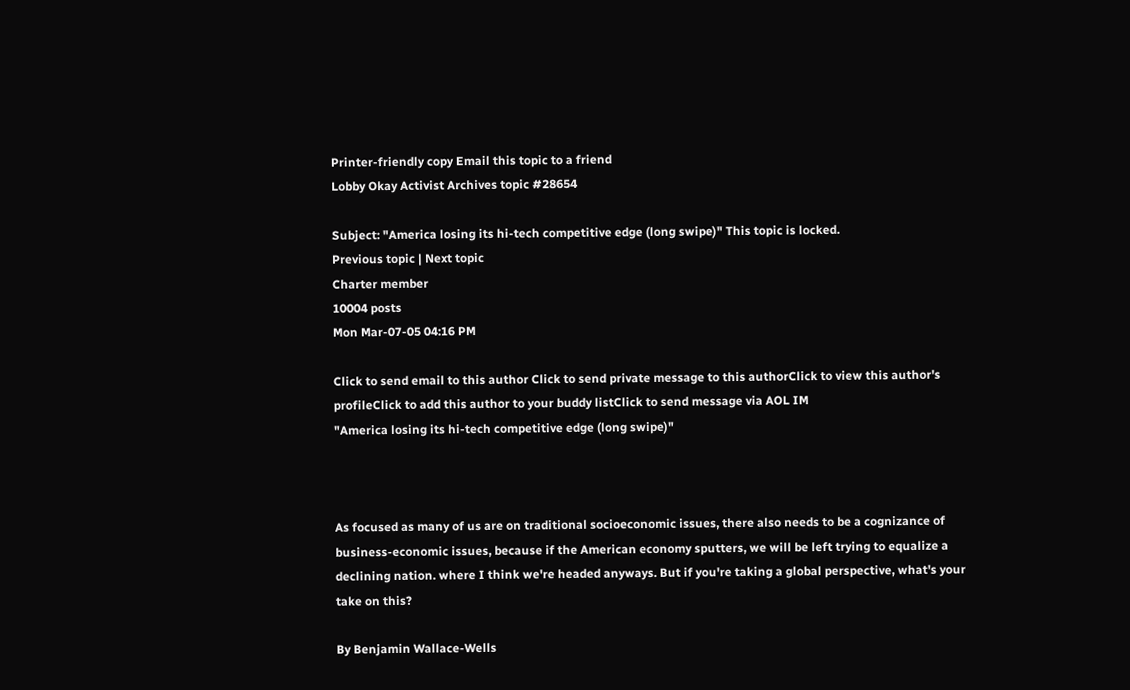Printer-friendly copy Email this topic to a friend
Lobby Okay Activist Archives topic #28654

Subject: "America losing its hi-tech competitive edge (long swipe)" This topic is locked.
Previous topic | Next topic
Charter member
10004 posts
Mon Mar-07-05 04:16 PM

Click to send email to this author Click to send private message to this authorClick to view this author's profileClick to add this author to your buddy listClick to send message via AOL IM
"America losing its hi-tech competitive edge (long swipe)"



As focused as many of us are on traditional socioeconomic issues, there also needs to be a cognizance of business-economic issues, because if the American economy sputters, we will be left trying to equalize a declining nation. where I think we're headed anyways. But if you're taking a global perspective, what's your take on this?

By Benjamin Wallace-Wells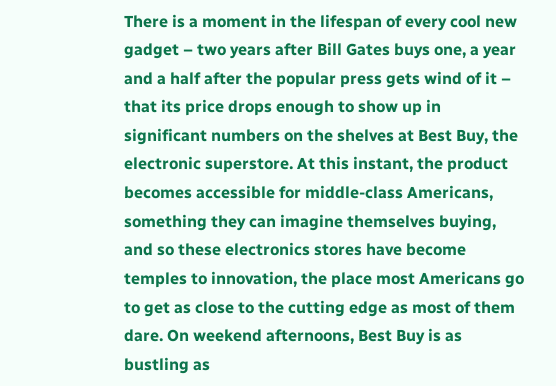There is a moment in the lifespan of every cool new gadget – two years after Bill Gates buys one, a year and a half after the popular press gets wind of it – that its price drops enough to show up in significant numbers on the shelves at Best Buy, the electronic superstore. At this instant, the product becomes accessible for middle-class Americans, something they can imagine themselves buying, and so these electronics stores have become temples to innovation, the place most Americans go to get as close to the cutting edge as most of them dare. On weekend afternoons, Best Buy is as bustling as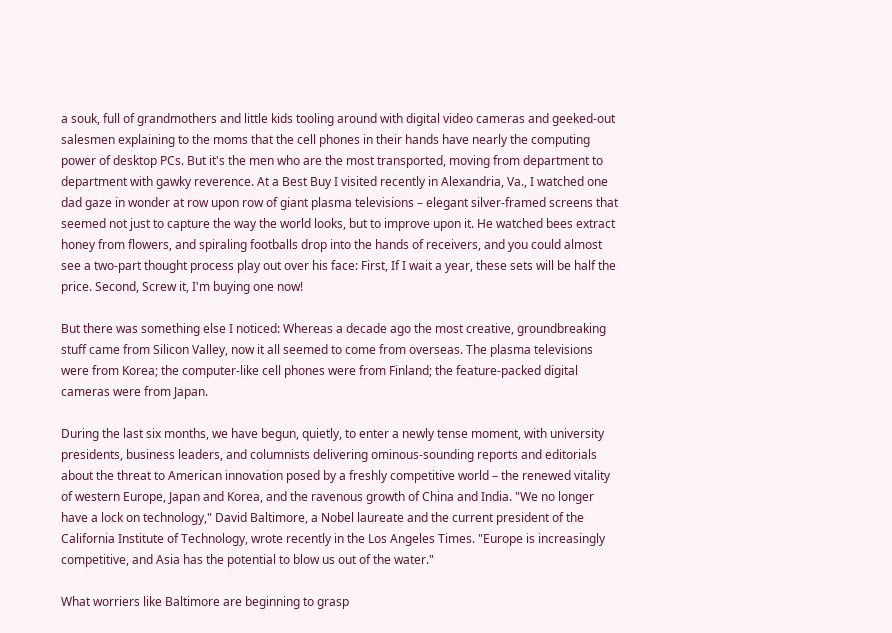a souk, full of grandmothers and little kids tooling around with digital video cameras and geeked-out salesmen explaining to the moms that the cell phones in their hands have nearly the computing power of desktop PCs. But it's the men who are the most transported, moving from department to department with gawky reverence. At a Best Buy I visited recently in Alexandria, Va., I watched one dad gaze in wonder at row upon row of giant plasma televisions – elegant silver-framed screens that seemed not just to capture the way the world looks, but to improve upon it. He watched bees extract honey from flowers, and spiraling footballs drop into the hands of receivers, and you could almost see a two-part thought process play out over his face: First, If I wait a year, these sets will be half the price. Second, Screw it, I'm buying one now!

But there was something else I noticed: Whereas a decade ago the most creative, groundbreaking stuff came from Silicon Valley, now it all seemed to come from overseas. The plasma televisions were from Korea; the computer-like cell phones were from Finland; the feature-packed digital cameras were from Japan.

During the last six months, we have begun, quietly, to enter a newly tense moment, with university presidents, business leaders, and columnists delivering ominous-sounding reports and editorials about the threat to American innovation posed by a freshly competitive world – the renewed vitality of western Europe, Japan and Korea, and the ravenous growth of China and India. "We no longer have a lock on technology," David Baltimore, a Nobel laureate and the current president of the California Institute of Technology, wrote recently in the Los Angeles Times. "Europe is increasingly competitive, and Asia has the potential to blow us out of the water."

What worriers like Baltimore are beginning to grasp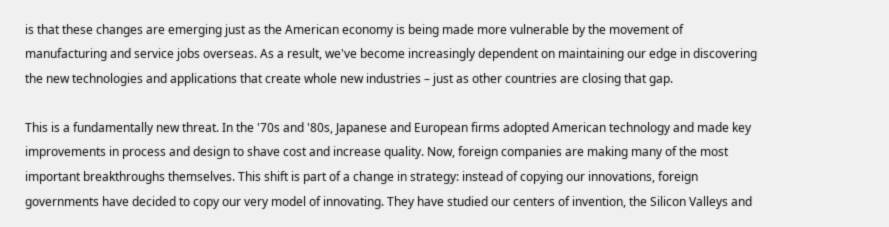is that these changes are emerging just as the American economy is being made more vulnerable by the movement of manufacturing and service jobs overseas. As a result, we've become increasingly dependent on maintaining our edge in discovering the new technologies and applications that create whole new industries – just as other countries are closing that gap.

This is a fundamentally new threat. In the '70s and '80s, Japanese and European firms adopted American technology and made key improvements in process and design to shave cost and increase quality. Now, foreign companies are making many of the most important breakthroughs themselves. This shift is part of a change in strategy: instead of copying our innovations, foreign governments have decided to copy our very model of innovating. They have studied our centers of invention, the Silicon Valleys and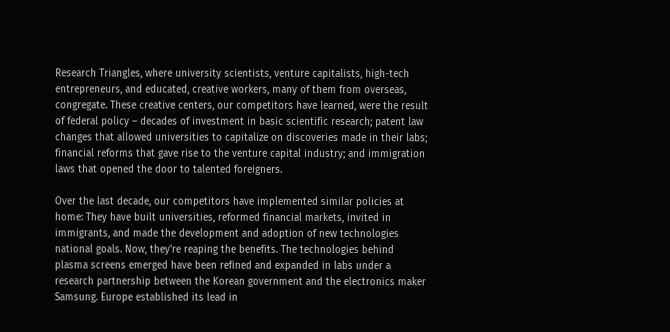Research Triangles, where university scientists, venture capitalists, high-tech entrepreneurs, and educated, creative workers, many of them from overseas, congregate. These creative centers, our competitors have learned, were the result of federal policy – decades of investment in basic scientific research; patent law changes that allowed universities to capitalize on discoveries made in their labs; financial reforms that gave rise to the venture capital industry; and immigration laws that opened the door to talented foreigners.

Over the last decade, our competitors have implemented similar policies at home: They have built universities, reformed financial markets, invited in immigrants, and made the development and adoption of new technologies national goals. Now, they're reaping the benefits. The technologies behind plasma screens emerged have been refined and expanded in labs under a research partnership between the Korean government and the electronics maker Samsung. Europe established its lead in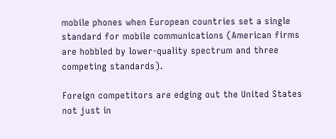mobile phones when European countries set a single standard for mobile communications (American firms are hobbled by lower-quality spectrum and three competing standards).

Foreign competitors are edging out the United States not just in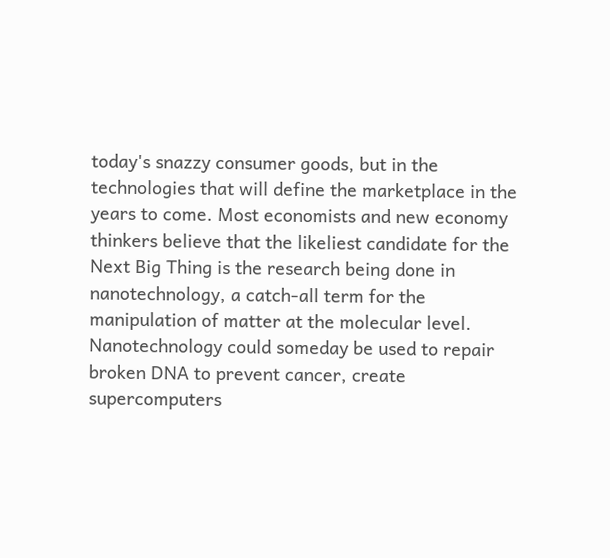today's snazzy consumer goods, but in the technologies that will define the marketplace in the years to come. Most economists and new economy thinkers believe that the likeliest candidate for the Next Big Thing is the research being done in nanotechnology, a catch-all term for the manipulation of matter at the molecular level. Nanotechnology could someday be used to repair broken DNA to prevent cancer, create supercomputers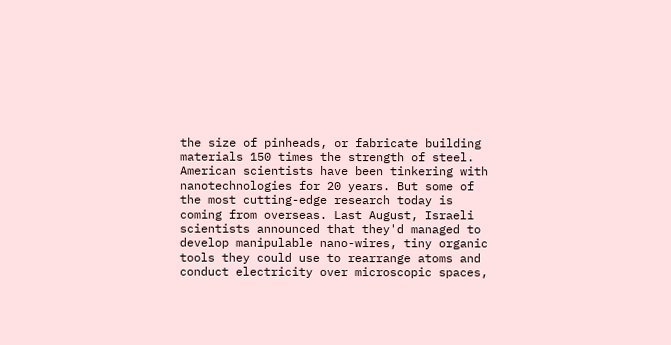the size of pinheads, or fabricate building materials 150 times the strength of steel. American scientists have been tinkering with nanotechnologies for 20 years. But some of the most cutting-edge research today is coming from overseas. Last August, Israeli scientists announced that they'd managed to develop manipulable nano-wires, tiny organic tools they could use to rearrange atoms and conduct electricity over microscopic spaces,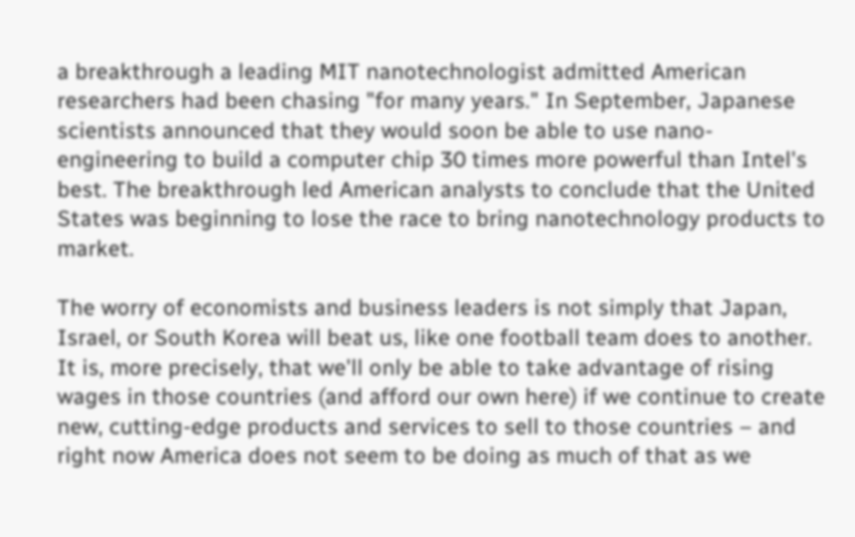a breakthrough a leading MIT nanotechnologist admitted American researchers had been chasing "for many years." In September, Japanese scientists announced that they would soon be able to use nano-engineering to build a computer chip 30 times more powerful than Intel's best. The breakthrough led American analysts to conclude that the United States was beginning to lose the race to bring nanotechnology products to market.

The worry of economists and business leaders is not simply that Japan, Israel, or South Korea will beat us, like one football team does to another. It is, more precisely, that we'll only be able to take advantage of rising wages in those countries (and afford our own here) if we continue to create new, cutting-edge products and services to sell to those countries – and right now America does not seem to be doing as much of that as we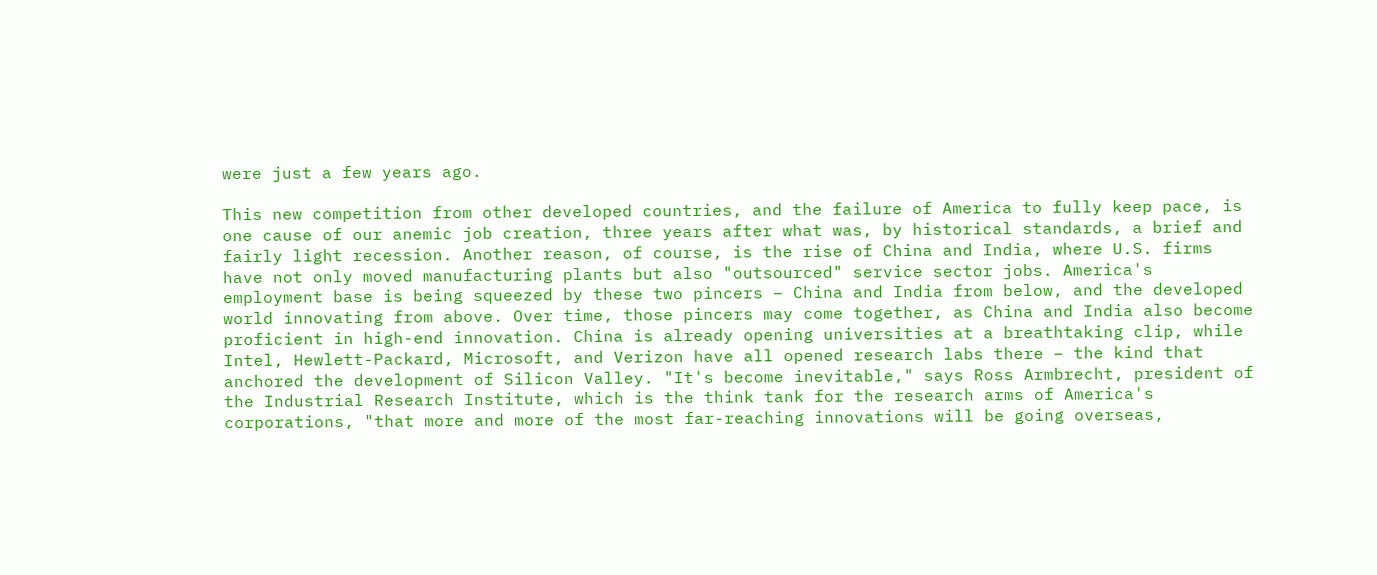were just a few years ago.

This new competition from other developed countries, and the failure of America to fully keep pace, is one cause of our anemic job creation, three years after what was, by historical standards, a brief and fairly light recession. Another reason, of course, is the rise of China and India, where U.S. firms have not only moved manufacturing plants but also "outsourced" service sector jobs. America's employment base is being squeezed by these two pincers – China and India from below, and the developed world innovating from above. Over time, those pincers may come together, as China and India also become proficient in high-end innovation. China is already opening universities at a breathtaking clip, while Intel, Hewlett-Packard, Microsoft, and Verizon have all opened research labs there – the kind that anchored the development of Silicon Valley. "It's become inevitable," says Ross Armbrecht, president of the Industrial Research Institute, which is the think tank for the research arms of America's corporations, "that more and more of the most far-reaching innovations will be going overseas,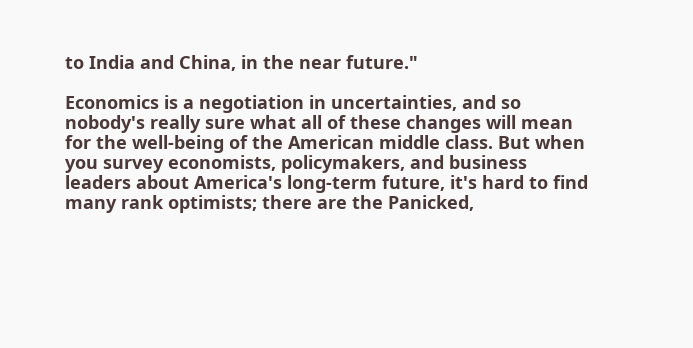to India and China, in the near future."

Economics is a negotiation in uncertainties, and so nobody's really sure what all of these changes will mean for the well-being of the American middle class. But when you survey economists, policymakers, and business leaders about America's long-term future, it's hard to find many rank optimists; there are the Panicked,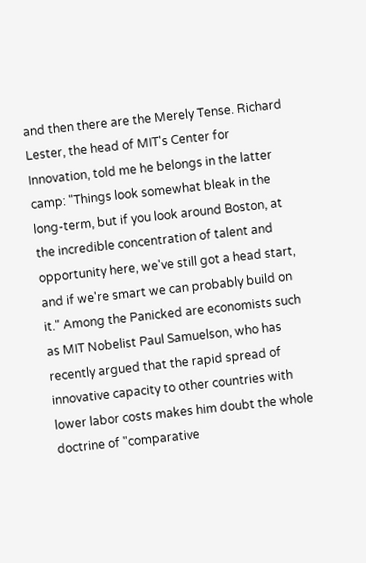and then there are the Merely Tense. Richard Lester, the head of MIT's Center for Innovation, told me he belongs in the latter camp: "Things look somewhat bleak in the long-term, but if you look around Boston, at the incredible concentration of talent and opportunity here, we've still got a head start, and if we're smart we can probably build on it." Among the Panicked are economists such as MIT Nobelist Paul Samuelson, who has recently argued that the rapid spread of innovative capacity to other countries with lower labor costs makes him doubt the whole doctrine of "comparative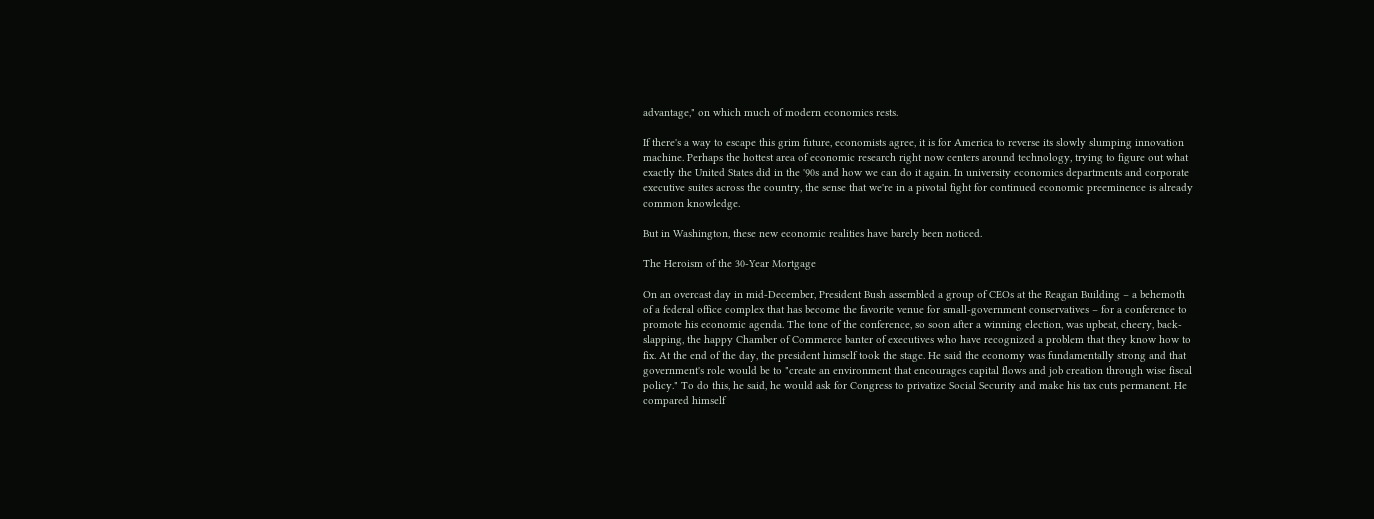advantage," on which much of modern economics rests.

If there's a way to escape this grim future, economists agree, it is for America to reverse its slowly slumping innovation machine. Perhaps the hottest area of economic research right now centers around technology, trying to figure out what exactly the United States did in the '90s and how we can do it again. In university economics departments and corporate executive suites across the country, the sense that we're in a pivotal fight for continued economic preeminence is already common knowledge.

But in Washington, these new economic realities have barely been noticed.

The Heroism of the 30-Year Mortgage

On an overcast day in mid-December, President Bush assembled a group of CEOs at the Reagan Building – a behemoth of a federal office complex that has become the favorite venue for small-government conservatives – for a conference to promote his economic agenda. The tone of the conference, so soon after a winning election, was upbeat, cheery, back-slapping, the happy Chamber of Commerce banter of executives who have recognized a problem that they know how to fix. At the end of the day, the president himself took the stage. He said the economy was fundamentally strong and that government's role would be to "create an environment that encourages capital flows and job creation through wise fiscal policy." To do this, he said, he would ask for Congress to privatize Social Security and make his tax cuts permanent. He compared himself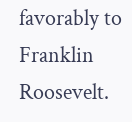favorably to Franklin Roosevelt.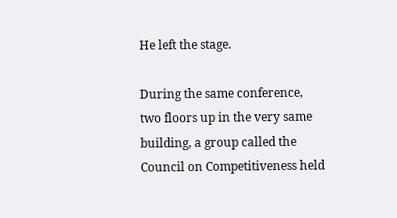He left the stage.

During the same conference, two floors up in the very same building, a group called the Council on Competitiveness held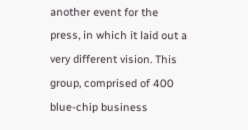another event for the press, in which it laid out a very different vision. This group, comprised of 400 blue-chip business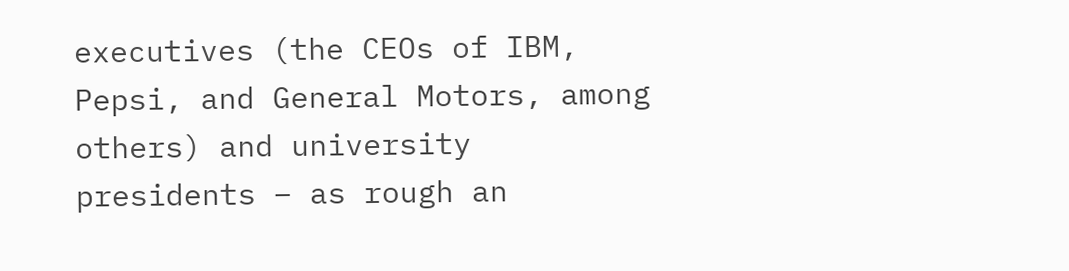executives (the CEOs of IBM, Pepsi, and General Motors, among others) and university presidents – as rough an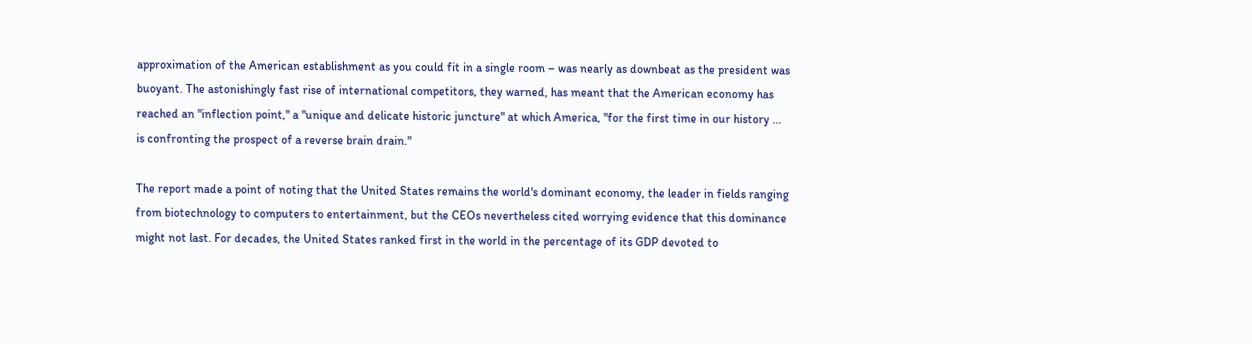approximation of the American establishment as you could fit in a single room – was nearly as downbeat as the president was buoyant. The astonishingly fast rise of international competitors, they warned, has meant that the American economy has reached an "inflection point," a "unique and delicate historic juncture" at which America, "for the first time in our history ... is confronting the prospect of a reverse brain drain."

The report made a point of noting that the United States remains the world's dominant economy, the leader in fields ranging from biotechnology to computers to entertainment, but the CEOs nevertheless cited worrying evidence that this dominance might not last. For decades, the United States ranked first in the world in the percentage of its GDP devoted to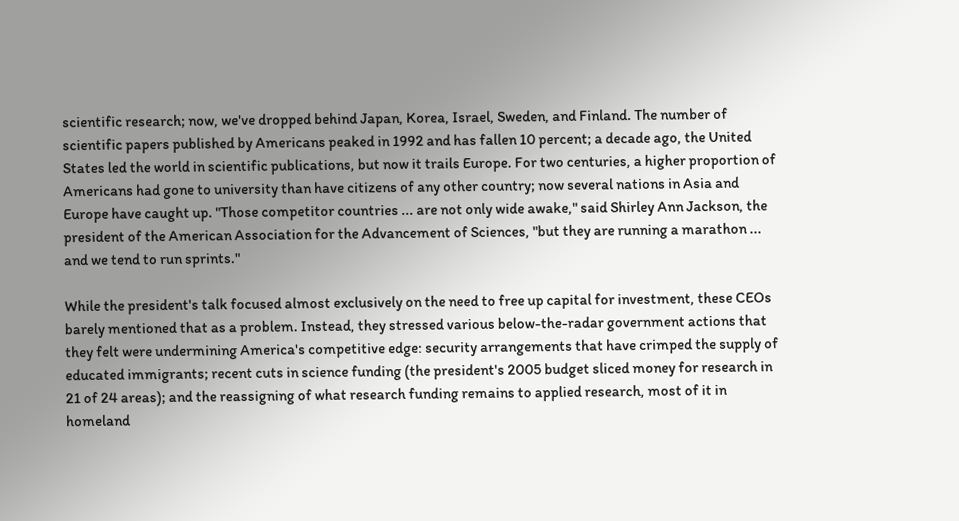scientific research; now, we've dropped behind Japan, Korea, Israel, Sweden, and Finland. The number of scientific papers published by Americans peaked in 1992 and has fallen 10 percent; a decade ago, the United States led the world in scientific publications, but now it trails Europe. For two centuries, a higher proportion of Americans had gone to university than have citizens of any other country; now several nations in Asia and Europe have caught up. "Those competitor countries ... are not only wide awake," said Shirley Ann Jackson, the president of the American Association for the Advancement of Sciences, "but they are running a marathon ... and we tend to run sprints."

While the president's talk focused almost exclusively on the need to free up capital for investment, these CEOs barely mentioned that as a problem. Instead, they stressed various below-the-radar government actions that they felt were undermining America's competitive edge: security arrangements that have crimped the supply of educated immigrants; recent cuts in science funding (the president's 2005 budget sliced money for research in 21 of 24 areas); and the reassigning of what research funding remains to applied research, most of it in homeland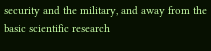security and the military, and away from the basic scientific research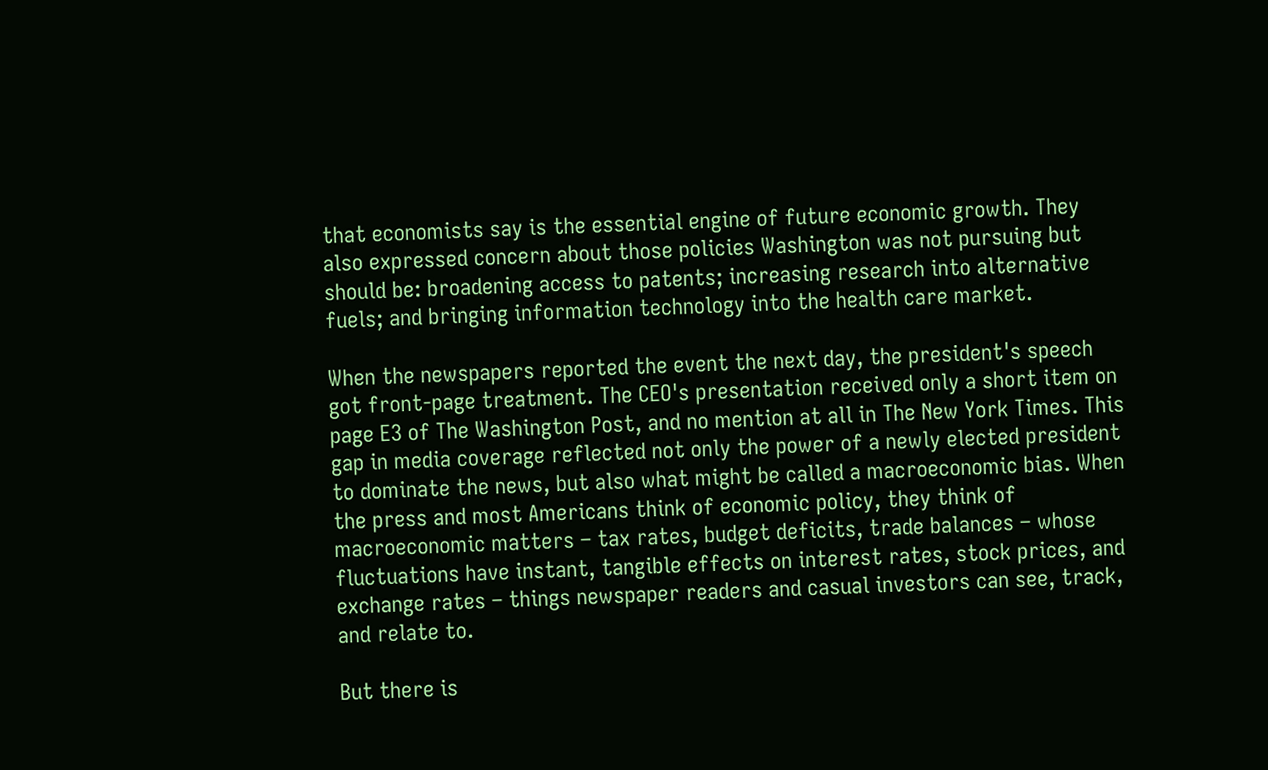that economists say is the essential engine of future economic growth. They also expressed concern about those policies Washington was not pursuing but should be: broadening access to patents; increasing research into alternative fuels; and bringing information technology into the health care market.

When the newspapers reported the event the next day, the president's speech got front-page treatment. The CEO's presentation received only a short item on page E3 of The Washington Post, and no mention at all in The New York Times. This gap in media coverage reflected not only the power of a newly elected president to dominate the news, but also what might be called a macroeconomic bias. When the press and most Americans think of economic policy, they think of macroeconomic matters – tax rates, budget deficits, trade balances – whose fluctuations have instant, tangible effects on interest rates, stock prices, and exchange rates – things newspaper readers and casual investors can see, track, and relate to.

But there is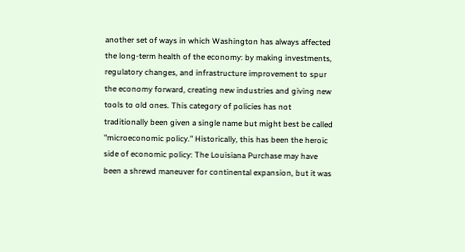another set of ways in which Washington has always affected the long-term health of the economy: by making investments, regulatory changes, and infrastructure improvement to spur the economy forward, creating new industries and giving new tools to old ones. This category of policies has not traditionally been given a single name but might best be called "microeconomic policy." Historically, this has been the heroic side of economic policy: The Louisiana Purchase may have been a shrewd maneuver for continental expansion, but it was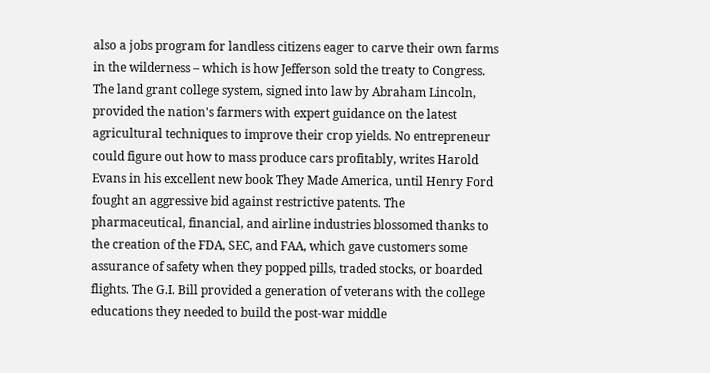also a jobs program for landless citizens eager to carve their own farms in the wilderness – which is how Jefferson sold the treaty to Congress. The land grant college system, signed into law by Abraham Lincoln, provided the nation's farmers with expert guidance on the latest agricultural techniques to improve their crop yields. No entrepreneur could figure out how to mass produce cars profitably, writes Harold Evans in his excellent new book They Made America, until Henry Ford fought an aggressive bid against restrictive patents. The pharmaceutical, financial, and airline industries blossomed thanks to the creation of the FDA, SEC, and FAA, which gave customers some assurance of safety when they popped pills, traded stocks, or boarded flights. The G.I. Bill provided a generation of veterans with the college educations they needed to build the post-war middle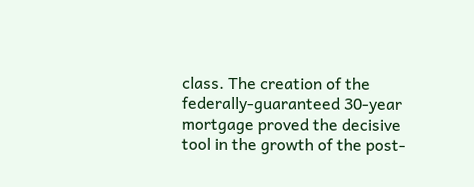class. The creation of the federally-guaranteed 30-year mortgage proved the decisive tool in the growth of the post-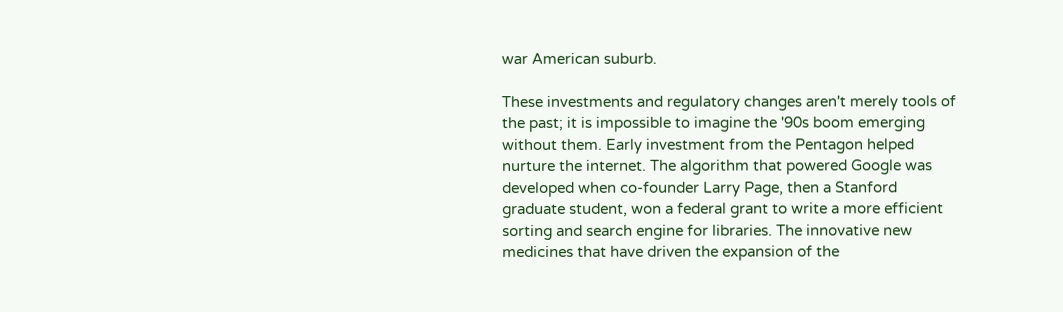war American suburb.

These investments and regulatory changes aren't merely tools of the past; it is impossible to imagine the '90s boom emerging without them. Early investment from the Pentagon helped nurture the internet. The algorithm that powered Google was developed when co-founder Larry Page, then a Stanford graduate student, won a federal grant to write a more efficient sorting and search engine for libraries. The innovative new medicines that have driven the expansion of the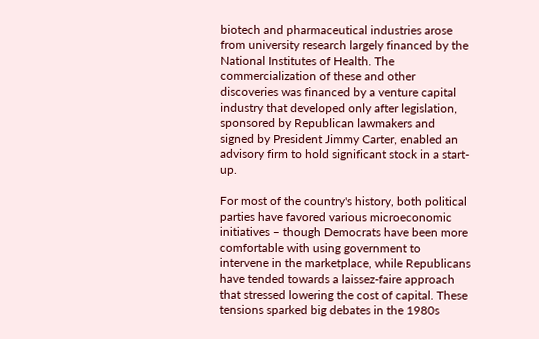biotech and pharmaceutical industries arose from university research largely financed by the National Institutes of Health. The commercialization of these and other discoveries was financed by a venture capital industry that developed only after legislation, sponsored by Republican lawmakers and signed by President Jimmy Carter, enabled an advisory firm to hold significant stock in a start-up.

For most of the country's history, both political parties have favored various microeconomic initiatives – though Democrats have been more comfortable with using government to intervene in the marketplace, while Republicans have tended towards a laissez-faire approach that stressed lowering the cost of capital. These tensions sparked big debates in the 1980s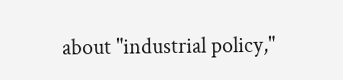about "industrial policy,"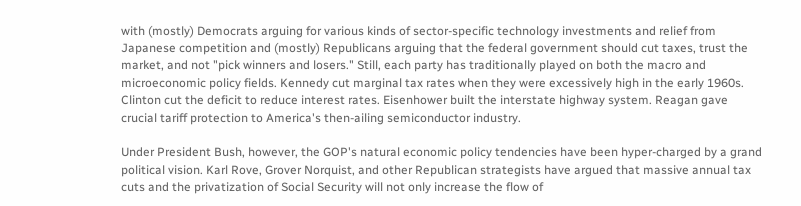with (mostly) Democrats arguing for various kinds of sector-specific technology investments and relief from Japanese competition and (mostly) Republicans arguing that the federal government should cut taxes, trust the market, and not "pick winners and losers." Still, each party has traditionally played on both the macro and microeconomic policy fields. Kennedy cut marginal tax rates when they were excessively high in the early 1960s. Clinton cut the deficit to reduce interest rates. Eisenhower built the interstate highway system. Reagan gave crucial tariff protection to America's then-ailing semiconductor industry.

Under President Bush, however, the GOP's natural economic policy tendencies have been hyper-charged by a grand political vision. Karl Rove, Grover Norquist, and other Republican strategists have argued that massive annual tax cuts and the privatization of Social Security will not only increase the flow of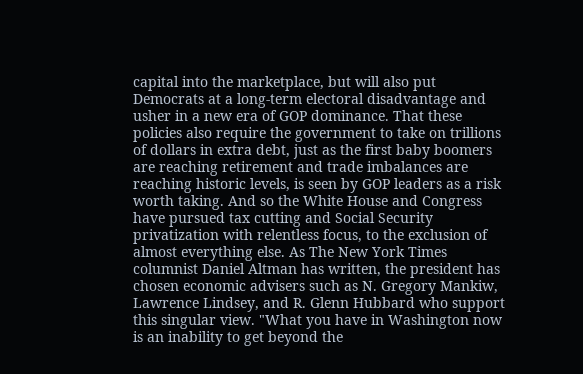capital into the marketplace, but will also put Democrats at a long-term electoral disadvantage and usher in a new era of GOP dominance. That these policies also require the government to take on trillions of dollars in extra debt, just as the first baby boomers are reaching retirement and trade imbalances are reaching historic levels, is seen by GOP leaders as a risk worth taking. And so the White House and Congress have pursued tax cutting and Social Security privatization with relentless focus, to the exclusion of almost everything else. As The New York Times columnist Daniel Altman has written, the president has chosen economic advisers such as N. Gregory Mankiw, Lawrence Lindsey, and R. Glenn Hubbard who support this singular view. "What you have in Washington now is an inability to get beyond the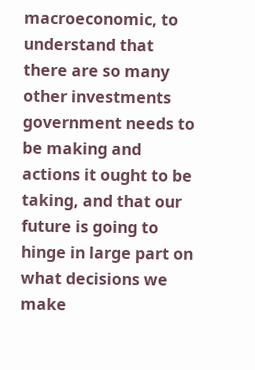macroeconomic, to understand that there are so many other investments government needs to be making and actions it ought to be taking, and that our future is going to hinge in large part on what decisions we make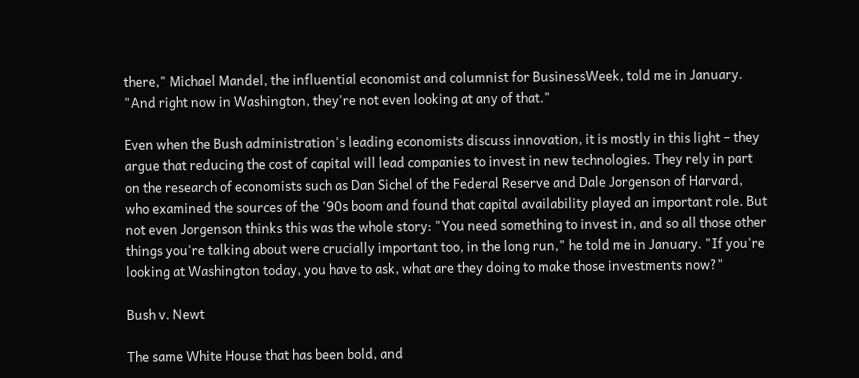there," Michael Mandel, the influential economist and columnist for BusinessWeek, told me in January. "And right now in Washington, they're not even looking at any of that."

Even when the Bush administration's leading economists discuss innovation, it is mostly in this light – they argue that reducing the cost of capital will lead companies to invest in new technologies. They rely in part on the research of economists such as Dan Sichel of the Federal Reserve and Dale Jorgenson of Harvard, who examined the sources of the '90s boom and found that capital availability played an important role. But not even Jorgenson thinks this was the whole story: "You need something to invest in, and so all those other things you're talking about were crucially important too, in the long run," he told me in January. "If you're looking at Washington today, you have to ask, what are they doing to make those investments now?"

Bush v. Newt

The same White House that has been bold, and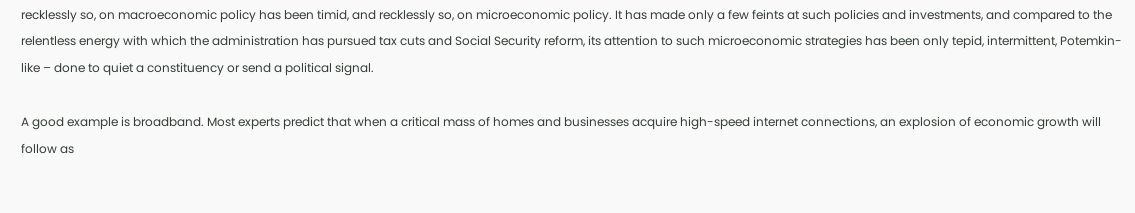recklessly so, on macroeconomic policy has been timid, and recklessly so, on microeconomic policy. It has made only a few feints at such policies and investments, and compared to the relentless energy with which the administration has pursued tax cuts and Social Security reform, its attention to such microeconomic strategies has been only tepid, intermittent, Potemkin-like – done to quiet a constituency or send a political signal.

A good example is broadband. Most experts predict that when a critical mass of homes and businesses acquire high-speed internet connections, an explosion of economic growth will follow as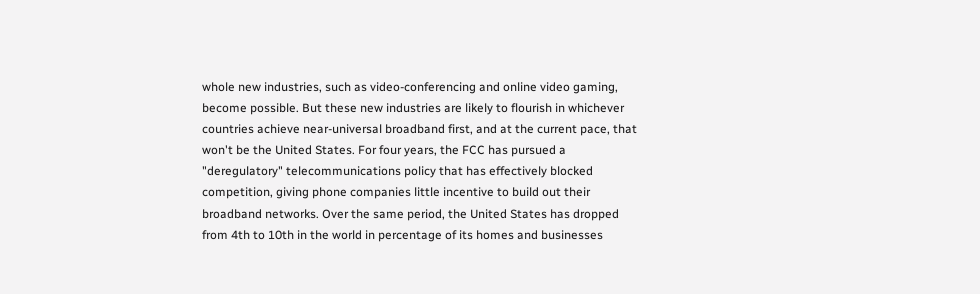whole new industries, such as video-conferencing and online video gaming, become possible. But these new industries are likely to flourish in whichever countries achieve near-universal broadband first, and at the current pace, that won't be the United States. For four years, the FCC has pursued a "deregulatory" telecommunications policy that has effectively blocked competition, giving phone companies little incentive to build out their broadband networks. Over the same period, the United States has dropped from 4th to 10th in the world in percentage of its homes and businesses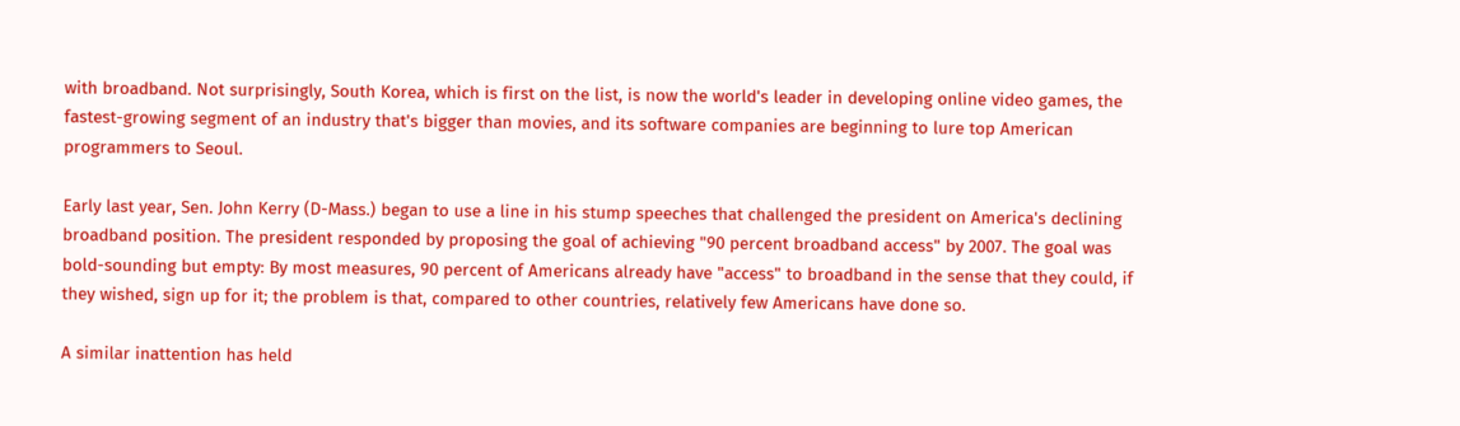with broadband. Not surprisingly, South Korea, which is first on the list, is now the world's leader in developing online video games, the fastest-growing segment of an industry that's bigger than movies, and its software companies are beginning to lure top American programmers to Seoul.

Early last year, Sen. John Kerry (D-Mass.) began to use a line in his stump speeches that challenged the president on America's declining broadband position. The president responded by proposing the goal of achieving "90 percent broadband access" by 2007. The goal was bold-sounding but empty: By most measures, 90 percent of Americans already have "access" to broadband in the sense that they could, if they wished, sign up for it; the problem is that, compared to other countries, relatively few Americans have done so.

A similar inattention has held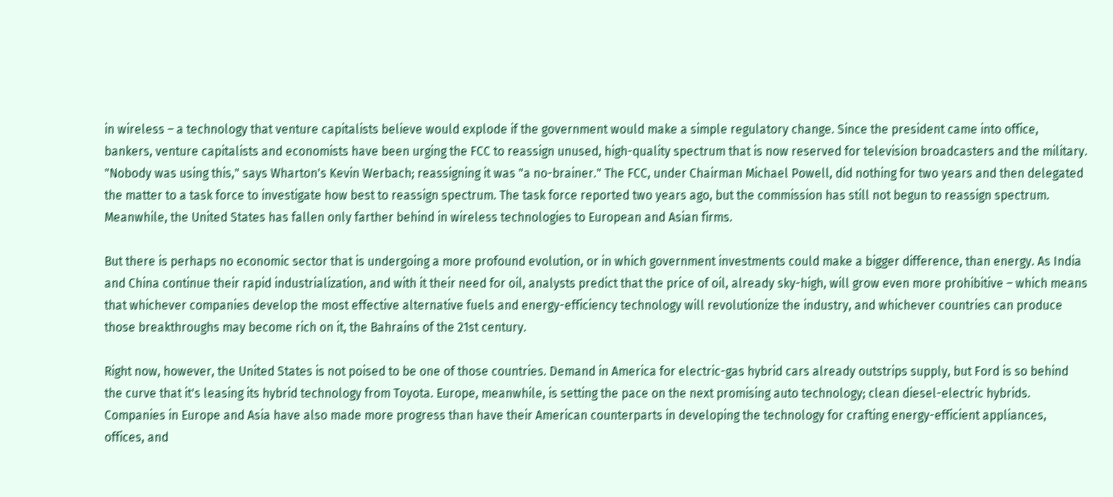in wireless – a technology that venture capitalists believe would explode if the government would make a simple regulatory change. Since the president came into office, bankers, venture capitalists and economists have been urging the FCC to reassign unused, high-quality spectrum that is now reserved for television broadcasters and the military. "Nobody was using this," says Wharton's Kevin Werbach; reassigning it was "a no-brainer." The FCC, under Chairman Michael Powell, did nothing for two years and then delegated the matter to a task force to investigate how best to reassign spectrum. The task force reported two years ago, but the commission has still not begun to reassign spectrum. Meanwhile, the United States has fallen only farther behind in wireless technologies to European and Asian firms.

But there is perhaps no economic sector that is undergoing a more profound evolution, or in which government investments could make a bigger difference, than energy. As India and China continue their rapid industrialization, and with it their need for oil, analysts predict that the price of oil, already sky-high, will grow even more prohibitive – which means that whichever companies develop the most effective alternative fuels and energy-efficiency technology will revolutionize the industry, and whichever countries can produce those breakthroughs may become rich on it, the Bahrains of the 21st century.

Right now, however, the United States is not poised to be one of those countries. Demand in America for electric-gas hybrid cars already outstrips supply, but Ford is so behind the curve that it's leasing its hybrid technology from Toyota. Europe, meanwhile, is setting the pace on the next promising auto technology; clean diesel-electric hybrids. Companies in Europe and Asia have also made more progress than have their American counterparts in developing the technology for crafting energy-efficient appliances, offices, and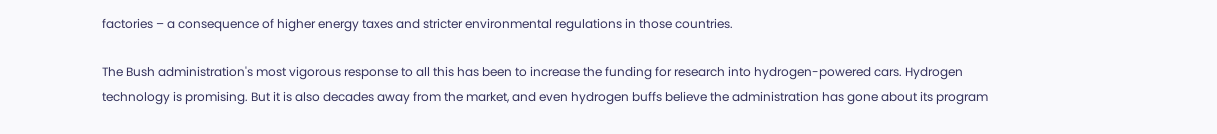factories – a consequence of higher energy taxes and stricter environmental regulations in those countries.

The Bush administration's most vigorous response to all this has been to increase the funding for research into hydrogen-powered cars. Hydrogen technology is promising. But it is also decades away from the market, and even hydrogen buffs believe the administration has gone about its program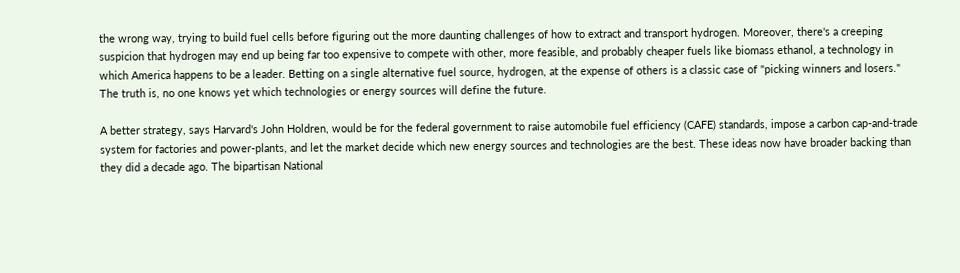the wrong way, trying to build fuel cells before figuring out the more daunting challenges of how to extract and transport hydrogen. Moreover, there's a creeping suspicion that hydrogen may end up being far too expensive to compete with other, more feasible, and probably cheaper fuels like biomass ethanol, a technology in which America happens to be a leader. Betting on a single alternative fuel source, hydrogen, at the expense of others is a classic case of "picking winners and losers." The truth is, no one knows yet which technologies or energy sources will define the future.

A better strategy, says Harvard's John Holdren, would be for the federal government to raise automobile fuel efficiency (CAFE) standards, impose a carbon cap-and-trade system for factories and power-plants, and let the market decide which new energy sources and technologies are the best. These ideas now have broader backing than they did a decade ago. The bipartisan National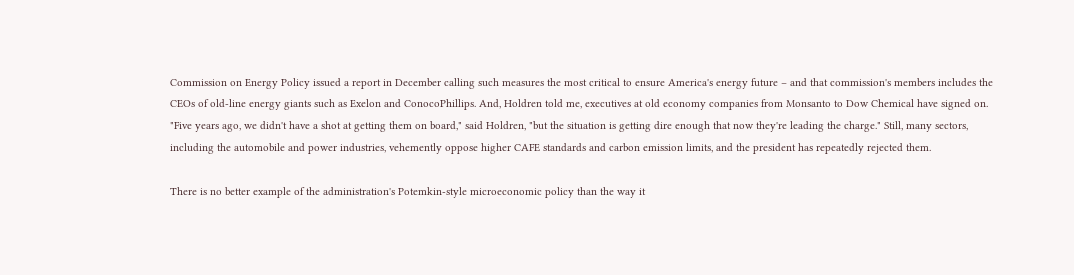Commission on Energy Policy issued a report in December calling such measures the most critical to ensure America's energy future – and that commission's members includes the CEOs of old-line energy giants such as Exelon and ConocoPhillips. And, Holdren told me, executives at old economy companies from Monsanto to Dow Chemical have signed on. "Five years ago, we didn't have a shot at getting them on board," said Holdren, "but the situation is getting dire enough that now they're leading the charge." Still, many sectors, including the automobile and power industries, vehemently oppose higher CAFE standards and carbon emission limits, and the president has repeatedly rejected them.

There is no better example of the administration's Potemkin-style microeconomic policy than the way it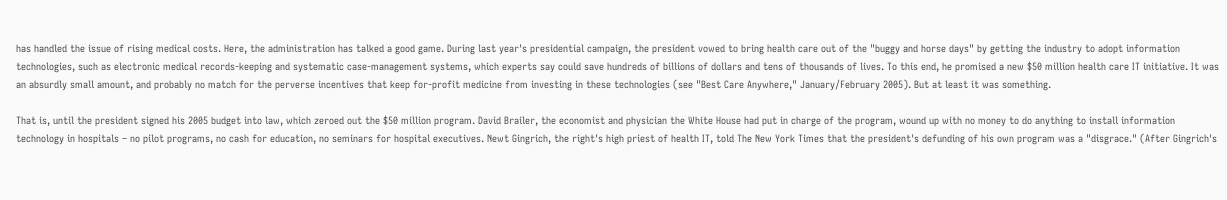has handled the issue of rising medical costs. Here, the administration has talked a good game. During last year's presidential campaign, the president vowed to bring health care out of the "buggy and horse days" by getting the industry to adopt information technologies, such as electronic medical records-keeping and systematic case-management systems, which experts say could save hundreds of billions of dollars and tens of thousands of lives. To this end, he promised a new $50 million health care IT initiative. It was an absurdly small amount, and probably no match for the perverse incentives that keep for-profit medicine from investing in these technologies (see "Best Care Anywhere," January/February 2005). But at least it was something.

That is, until the president signed his 2005 budget into law, which zeroed out the $50 million program. David Brailer, the economist and physician the White House had put in charge of the program, wound up with no money to do anything to install information technology in hospitals – no pilot programs, no cash for education, no seminars for hospital executives. Newt Gingrich, the right's high priest of health IT, told The New York Times that the president's defunding of his own program was a "disgrace." (After Gingrich's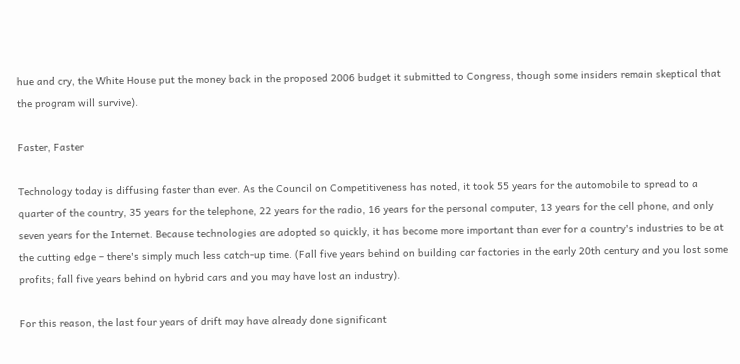hue and cry, the White House put the money back in the proposed 2006 budget it submitted to Congress, though some insiders remain skeptical that the program will survive).

Faster, Faster

Technology today is diffusing faster than ever. As the Council on Competitiveness has noted, it took 55 years for the automobile to spread to a quarter of the country, 35 years for the telephone, 22 years for the radio, 16 years for the personal computer, 13 years for the cell phone, and only seven years for the Internet. Because technologies are adopted so quickly, it has become more important than ever for a country's industries to be at the cutting edge – there's simply much less catch-up time. (Fall five years behind on building car factories in the early 20th century and you lost some profits; fall five years behind on hybrid cars and you may have lost an industry).

For this reason, the last four years of drift may have already done significant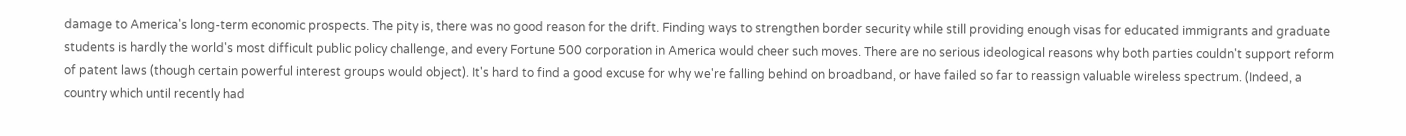damage to America's long-term economic prospects. The pity is, there was no good reason for the drift. Finding ways to strengthen border security while still providing enough visas for educated immigrants and graduate students is hardly the world's most difficult public policy challenge, and every Fortune 500 corporation in America would cheer such moves. There are no serious ideological reasons why both parties couldn't support reform of patent laws (though certain powerful interest groups would object). It's hard to find a good excuse for why we're falling behind on broadband, or have failed so far to reassign valuable wireless spectrum. (Indeed, a country which until recently had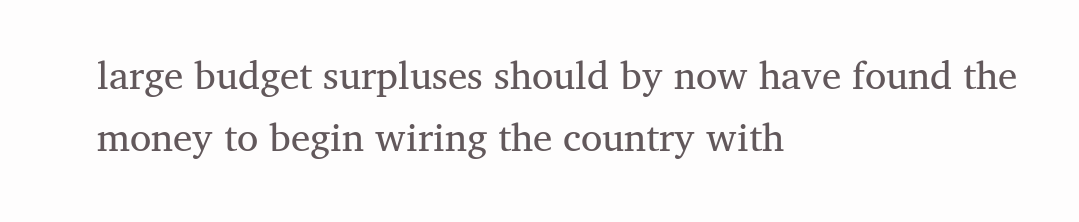large budget surpluses should by now have found the money to begin wiring the country with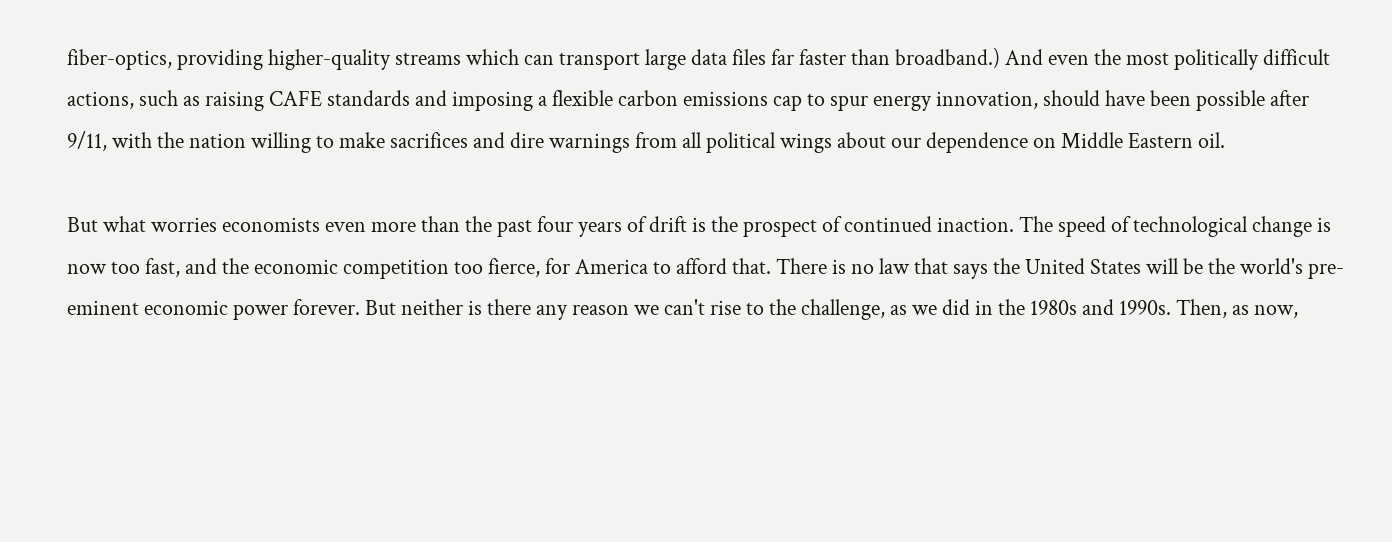fiber-optics, providing higher-quality streams which can transport large data files far faster than broadband.) And even the most politically difficult actions, such as raising CAFE standards and imposing a flexible carbon emissions cap to spur energy innovation, should have been possible after 9/11, with the nation willing to make sacrifices and dire warnings from all political wings about our dependence on Middle Eastern oil.

But what worries economists even more than the past four years of drift is the prospect of continued inaction. The speed of technological change is now too fast, and the economic competition too fierce, for America to afford that. There is no law that says the United States will be the world's pre-eminent economic power forever. But neither is there any reason we can't rise to the challenge, as we did in the 1980s and 1990s. Then, as now,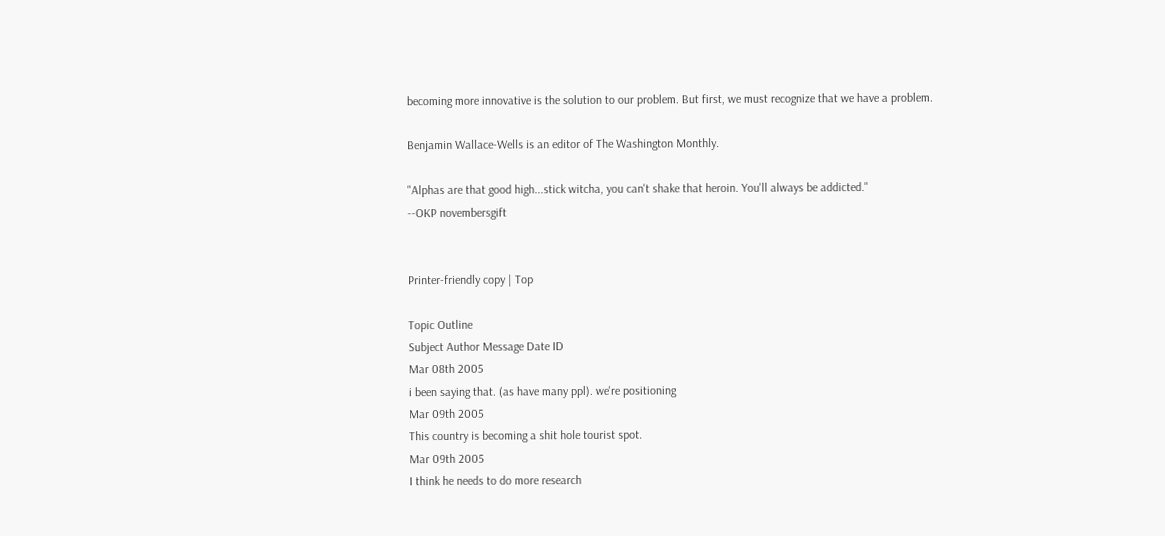becoming more innovative is the solution to our problem. But first, we must recognize that we have a problem.

Benjamin Wallace-Wells is an editor of The Washington Monthly.

"Alphas are that good high...stick witcha, you can't shake that heroin. You'll always be addicted."
--OKP novembersgift


Printer-friendly copy | Top

Topic Outline
Subject Author Message Date ID
Mar 08th 2005
i been saying that. (as have many ppl). we're positioning
Mar 09th 2005
This country is becoming a shit hole tourist spot.
Mar 09th 2005
I think he needs to do more research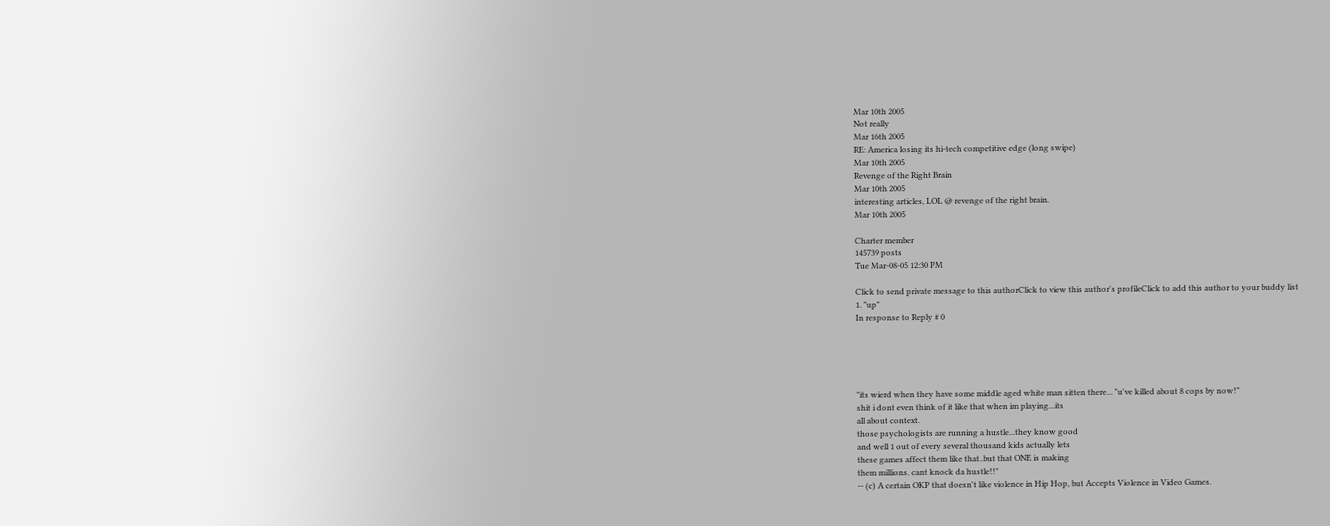Mar 10th 2005
Not really
Mar 16th 2005
RE: America losing its hi-tech competitive edge (long swipe)
Mar 10th 2005
Revenge of the Right Brain
Mar 10th 2005
interesting articles, LOL @ revenge of the right brain.
Mar 10th 2005

Charter member
145739 posts
Tue Mar-08-05 12:30 PM

Click to send private message to this authorClick to view this author's profileClick to add this author to your buddy list
1. "up"
In response to Reply # 0





"its wierd when they have some middle aged white man sitten there... "u've killed about 8 cops by now!"
shit i dont even think of it like that when im playing...its
all about context.
those psychologists are running a hustle...they know good
and well 1 out of every several thousand kids actually lets
these games affect them like that..but that ONE is making
them millions. cant knock da hustle!!"
-- (c) A certain OKP that doesn't like violence in Hip Hop, but Accepts Violence in Video Games.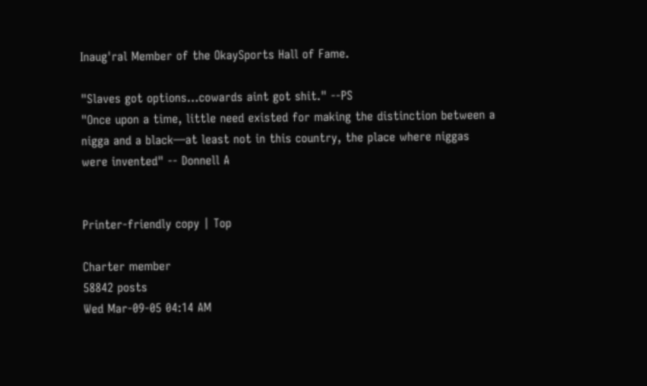Inaug'ral Member of the OkaySports Hall of Fame.

"Slaves got options...cowards aint got shit." --PS
"Once upon a time, little need existed for making the distinction between a nigga and a black—at least not in this country, the place where niggas were invented" -- Donnell A


Printer-friendly copy | Top

Charter member
58842 posts
Wed Mar-09-05 04:14 AM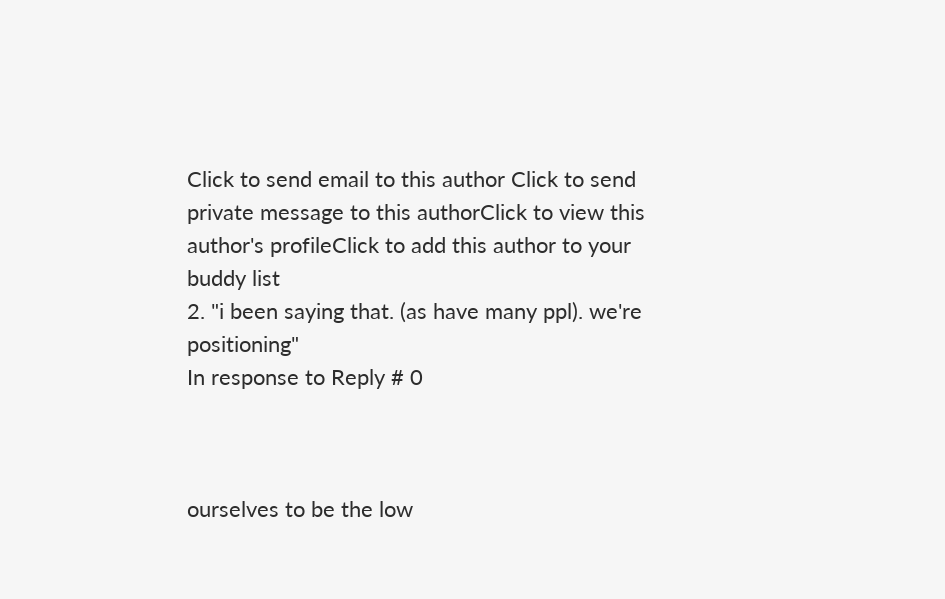Click to send email to this author Click to send private message to this authorClick to view this author's profileClick to add this author to your buddy list
2. "i been saying that. (as have many ppl). we're positioning"
In response to Reply # 0



ourselves to be the low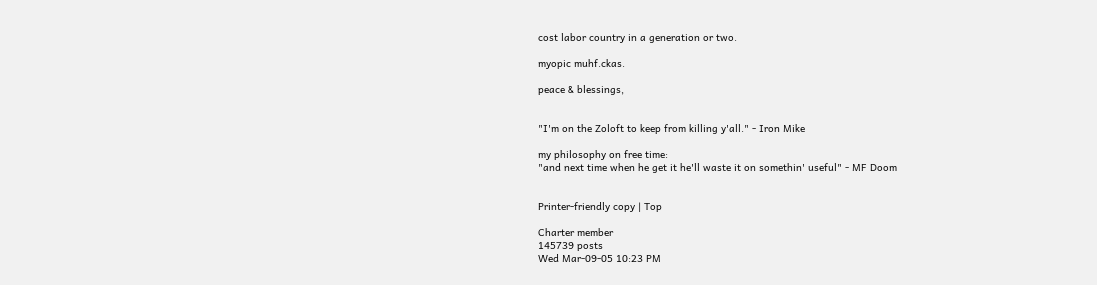cost labor country in a generation or two.

myopic muhf.ckas.

peace & blessings,


"I'm on the Zoloft to keep from killing y'all." - Iron Mike

my philosophy on free time:
"and next time when he get it he'll waste it on somethin' useful" - MF Doom


Printer-friendly copy | Top

Charter member
145739 posts
Wed Mar-09-05 10:23 PM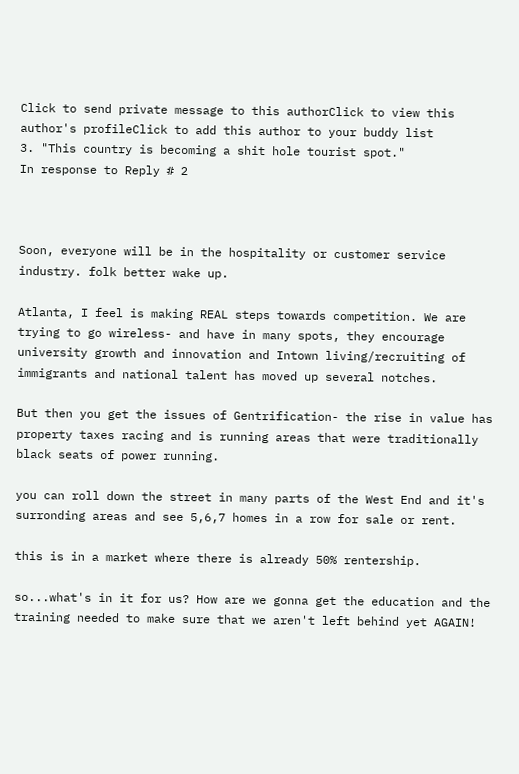Click to send private message to this authorClick to view this author's profileClick to add this author to your buddy list
3. "This country is becoming a shit hole tourist spot."
In response to Reply # 2



Soon, everyone will be in the hospitality or customer service industry. folk better wake up.

Atlanta, I feel is making REAL steps towards competition. We are trying to go wireless- and have in many spots, they encourage university growth and innovation and Intown living/recruiting of immigrants and national talent has moved up several notches.

But then you get the issues of Gentrification- the rise in value has property taxes racing and is running areas that were traditionally black seats of power running.

you can roll down the street in many parts of the West End and it's surronding areas and see 5,6,7 homes in a row for sale or rent.

this is in a market where there is already 50% rentership.

so...what's in it for us? How are we gonna get the education and the training needed to make sure that we aren't left behind yet AGAIN!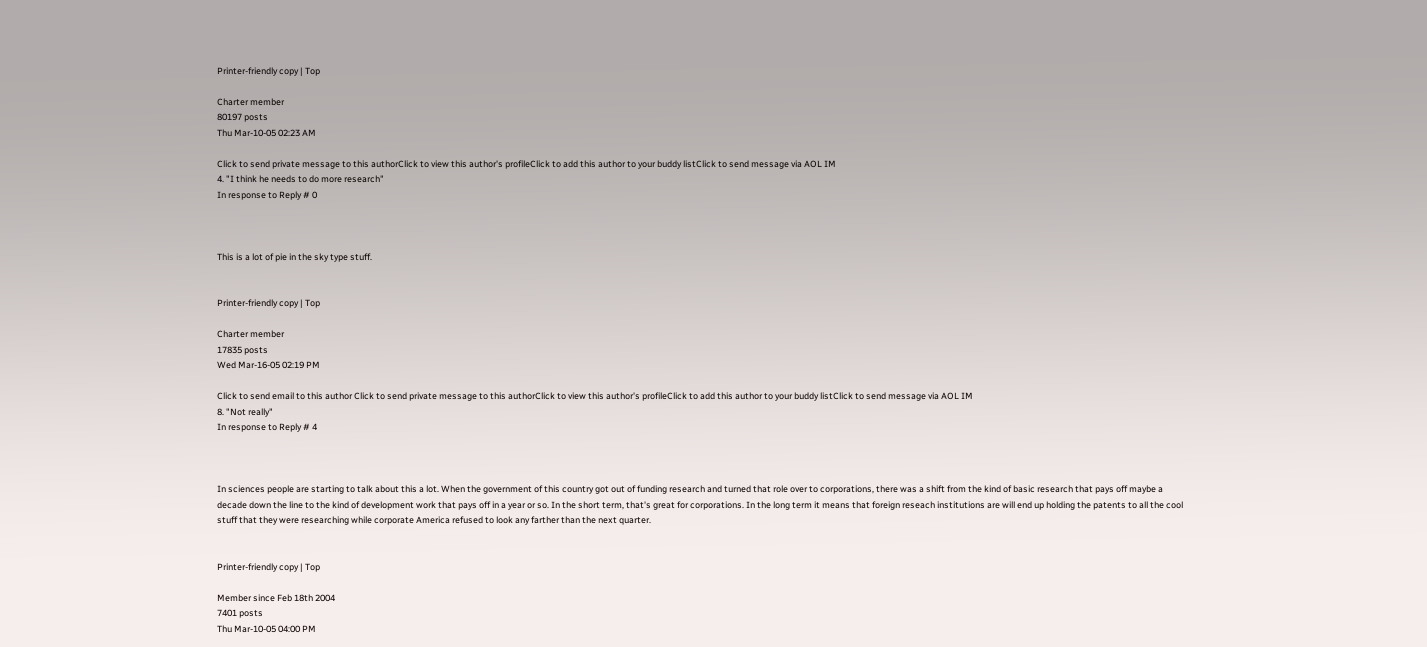Printer-friendly copy | Top

Charter member
80197 posts
Thu Mar-10-05 02:23 AM

Click to send private message to this authorClick to view this author's profileClick to add this author to your buddy listClick to send message via AOL IM
4. "I think he needs to do more research"
In response to Reply # 0



This is a lot of pie in the sky type stuff.


Printer-friendly copy | Top

Charter member
17835 posts
Wed Mar-16-05 02:19 PM

Click to send email to this author Click to send private message to this authorClick to view this author's profileClick to add this author to your buddy listClick to send message via AOL IM
8. "Not really"
In response to Reply # 4



In sciences people are starting to talk about this a lot. When the government of this country got out of funding research and turned that role over to corporations, there was a shift from the kind of basic research that pays off maybe a decade down the line to the kind of development work that pays off in a year or so. In the short term, that's great for corporations. In the long term it means that foreign reseach institutions are will end up holding the patents to all the cool stuff that they were researching while corporate America refused to look any farther than the next quarter.


Printer-friendly copy | Top

Member since Feb 18th 2004
7401 posts
Thu Mar-10-05 04:00 PM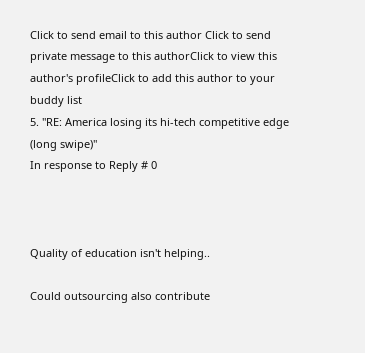Click to send email to this author Click to send private message to this authorClick to view this author's profileClick to add this author to your buddy list
5. "RE: America losing its hi-tech competitive edge (long swipe)"
In response to Reply # 0



Quality of education isn't helping..

Could outsourcing also contribute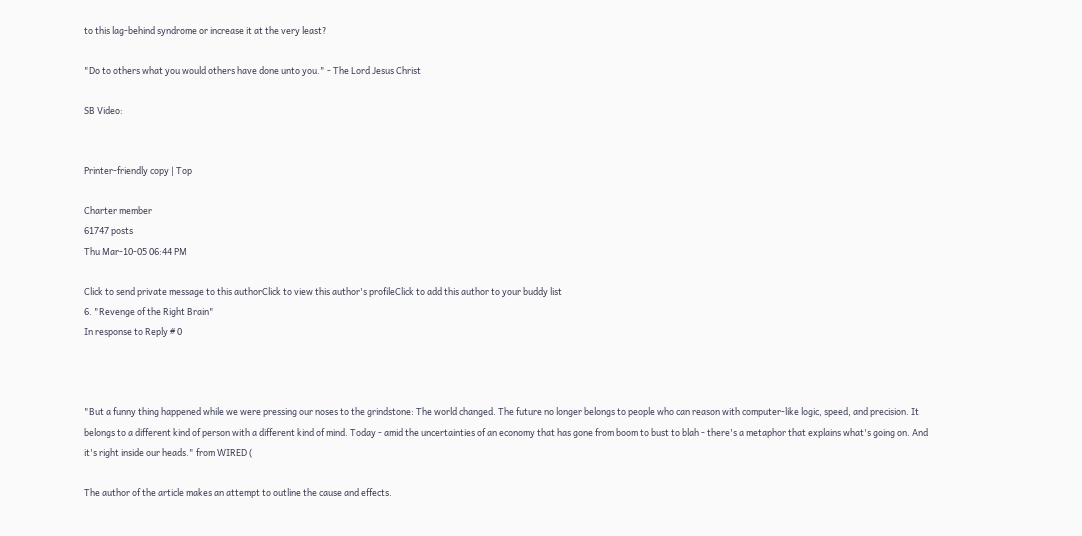to this lag-behind syndrome or increase it at the very least?

"Do to others what you would others have done unto you." - The Lord Jesus Christ

SB Video:


Printer-friendly copy | Top

Charter member
61747 posts
Thu Mar-10-05 06:44 PM

Click to send private message to this authorClick to view this author's profileClick to add this author to your buddy list
6. "Revenge of the Right Brain"
In response to Reply # 0



"But a funny thing happened while we were pressing our noses to the grindstone: The world changed. The future no longer belongs to people who can reason with computer-like logic, speed, and precision. It belongs to a different kind of person with a different kind of mind. Today - amid the uncertainties of an economy that has gone from boom to bust to blah - there's a metaphor that explains what's going on. And it's right inside our heads." from WIRED (

The author of the article makes an attempt to outline the cause and effects.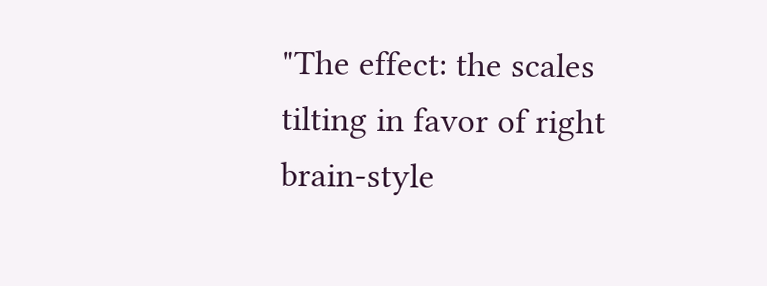"The effect: the scales tilting in favor of right brain-style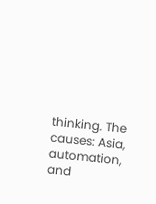thinking. The causes: Asia, automation, and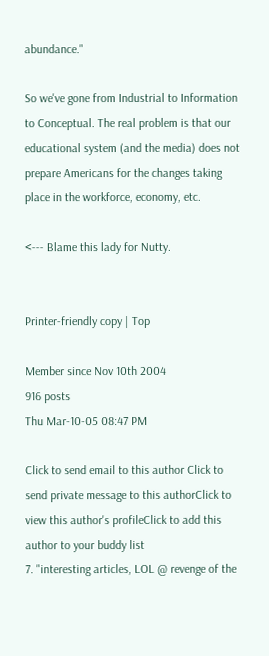abundance."

So we've gone from Industrial to Information to Conceptual. The real problem is that our educational system (and the media) does not prepare Americans for the changes taking place in the workforce, economy, etc.

<--- Blame this lady for Nutty.


Printer-friendly copy | Top

Member since Nov 10th 2004
916 posts
Thu Mar-10-05 08:47 PM

Click to send email to this author Click to send private message to this authorClick to view this author's profileClick to add this author to your buddy list
7. "interesting articles, LOL @ revenge of the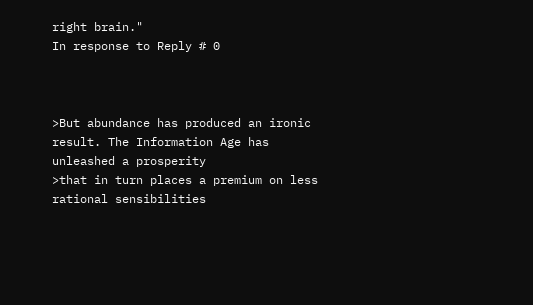right brain."
In response to Reply # 0



>But abundance has produced an ironic result. The Information Age has unleashed a prosperity
>that in turn places a premium on less rational sensibilities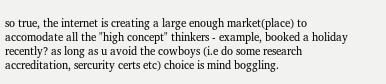so true, the internet is creating a large enough market(place) to accomodate all the "high concept" thinkers - example, booked a holiday recently? as long as u avoid the cowboys (i.e do some research accreditation, sercurity certs etc) choice is mind boggling.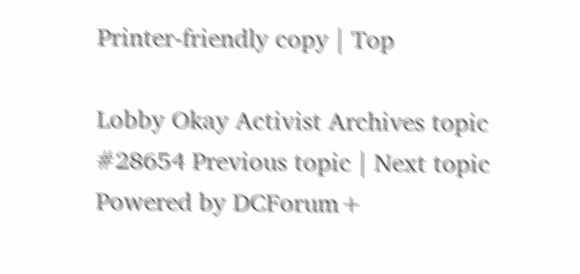Printer-friendly copy | Top

Lobby Okay Activist Archives topic #28654 Previous topic | Next topic
Powered by DCForum+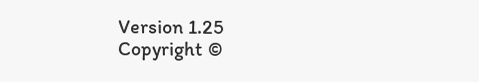Version 1.25
Copyright ©